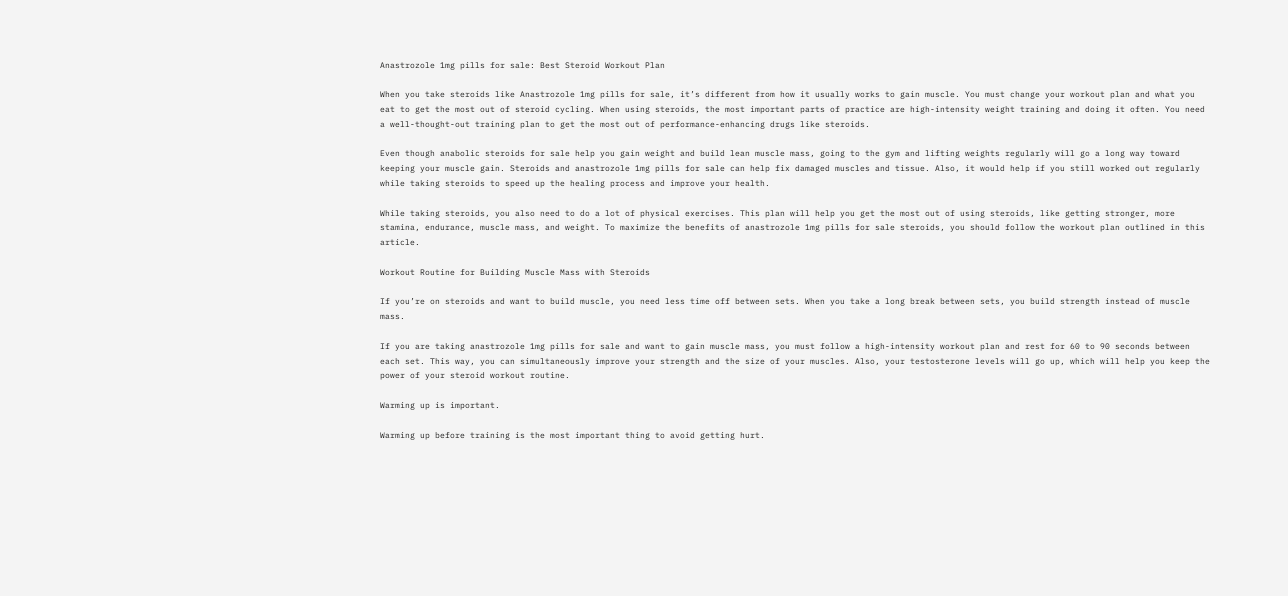Anastrozole 1mg pills for sale: Best Steroid Workout Plan

When you take steroids like Anastrozole 1mg pills for sale, it’s different from how it usually works to gain muscle. You must change your workout plan and what you eat to get the most out of steroid cycling. When using steroids, the most important parts of practice are high-intensity weight training and doing it often. You need a well-thought-out training plan to get the most out of performance-enhancing drugs like steroids.

Even though anabolic steroids for sale help you gain weight and build lean muscle mass, going to the gym and lifting weights regularly will go a long way toward keeping your muscle gain. Steroids and anastrozole 1mg pills for sale can help fix damaged muscles and tissue. Also, it would help if you still worked out regularly while taking steroids to speed up the healing process and improve your health.

While taking steroids, you also need to do a lot of physical exercises. This plan will help you get the most out of using steroids, like getting stronger, more stamina, endurance, muscle mass, and weight. To maximize the benefits of anastrozole 1mg pills for sale steroids, you should follow the workout plan outlined in this article.

Workout Routine for Building Muscle Mass with Steroids

If you’re on steroids and want to build muscle, you need less time off between sets. When you take a long break between sets, you build strength instead of muscle mass.

If you are taking anastrozole 1mg pills for sale and want to gain muscle mass, you must follow a high-intensity workout plan and rest for 60 to 90 seconds between each set. This way, you can simultaneously improve your strength and the size of your muscles. Also, your testosterone levels will go up, which will help you keep the power of your steroid workout routine.

Warming up is important.

Warming up before training is the most important thing to avoid getting hurt.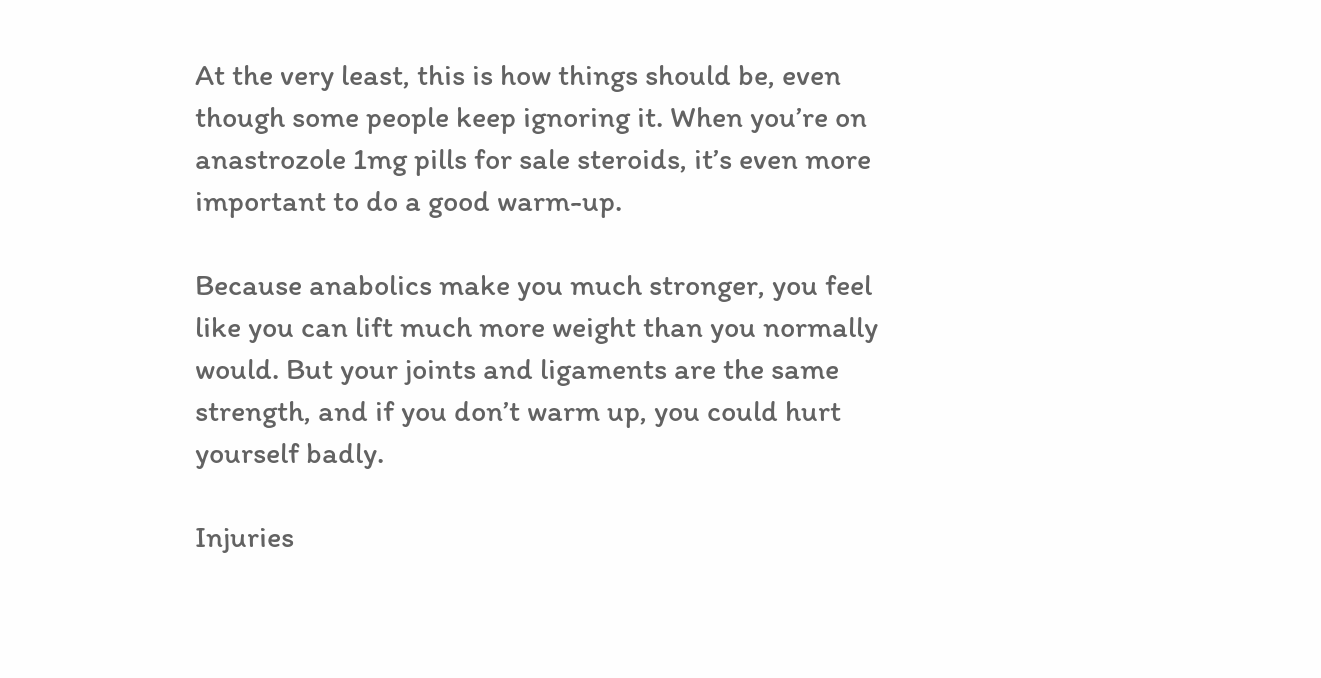At the very least, this is how things should be, even though some people keep ignoring it. When you’re on anastrozole 1mg pills for sale steroids, it’s even more important to do a good warm-up.

Because anabolics make you much stronger, you feel like you can lift much more weight than you normally would. But your joints and ligaments are the same strength, and if you don’t warm up, you could hurt yourself badly.

Injuries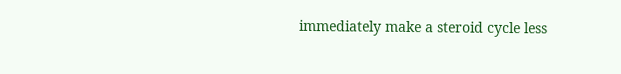immediately make a steroid cycle less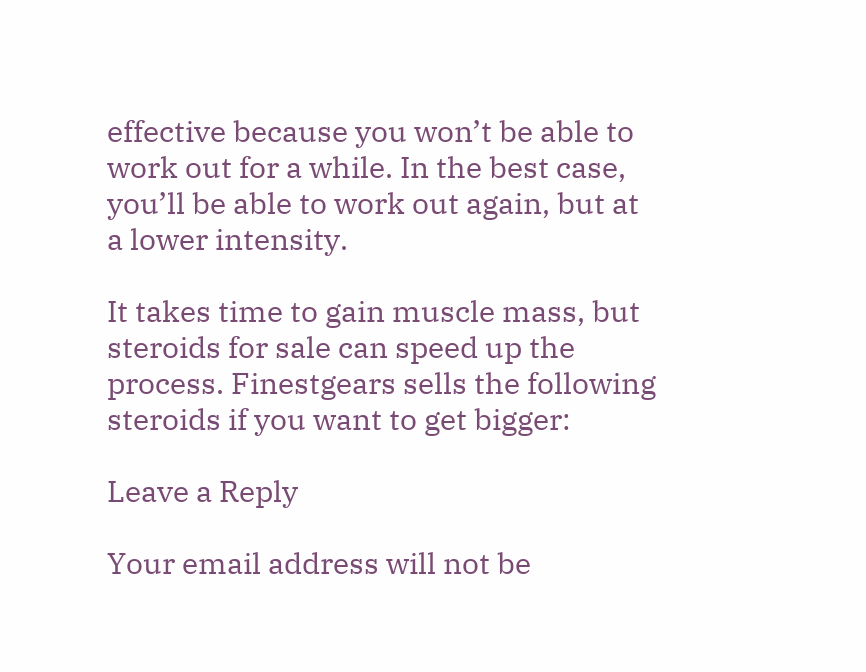effective because you won’t be able to work out for a while. In the best case, you’ll be able to work out again, but at a lower intensity.

It takes time to gain muscle mass, but steroids for sale can speed up the process. Finestgears sells the following steroids if you want to get bigger:

Leave a Reply

Your email address will not be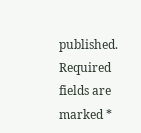published. Required fields are marked *